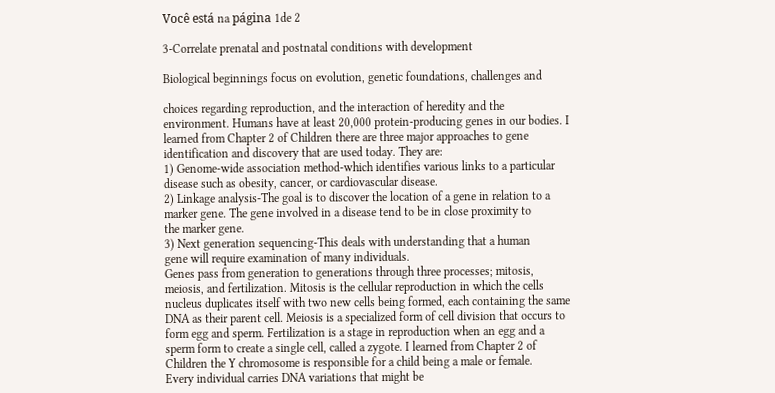Você está na página 1de 2

3-Correlate prenatal and postnatal conditions with development

Biological beginnings focus on evolution, genetic foundations, challenges and

choices regarding reproduction, and the interaction of heredity and the
environment. Humans have at least 20,000 protein-producing genes in our bodies. I
learned from Chapter 2 of Children there are three major approaches to gene
identification and discovery that are used today. They are:
1) Genome-wide association method-which identifies various links to a particular
disease such as obesity, cancer, or cardiovascular disease.
2) Linkage analysis-The goal is to discover the location of a gene in relation to a
marker gene. The gene involved in a disease tend to be in close proximity to
the marker gene.
3) Next generation sequencing-This deals with understanding that a human
gene will require examination of many individuals.
Genes pass from generation to generations through three processes; mitosis,
meiosis, and fertilization. Mitosis is the cellular reproduction in which the cells
nucleus duplicates itself with two new cells being formed, each containing the same
DNA as their parent cell. Meiosis is a specialized form of cell division that occurs to
form egg and sperm. Fertilization is a stage in reproduction when an egg and a
sperm form to create a single cell, called a zygote. I learned from Chapter 2 of
Children the Y chromosome is responsible for a child being a male or female.
Every individual carries DNA variations that might be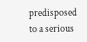predisposed to a serious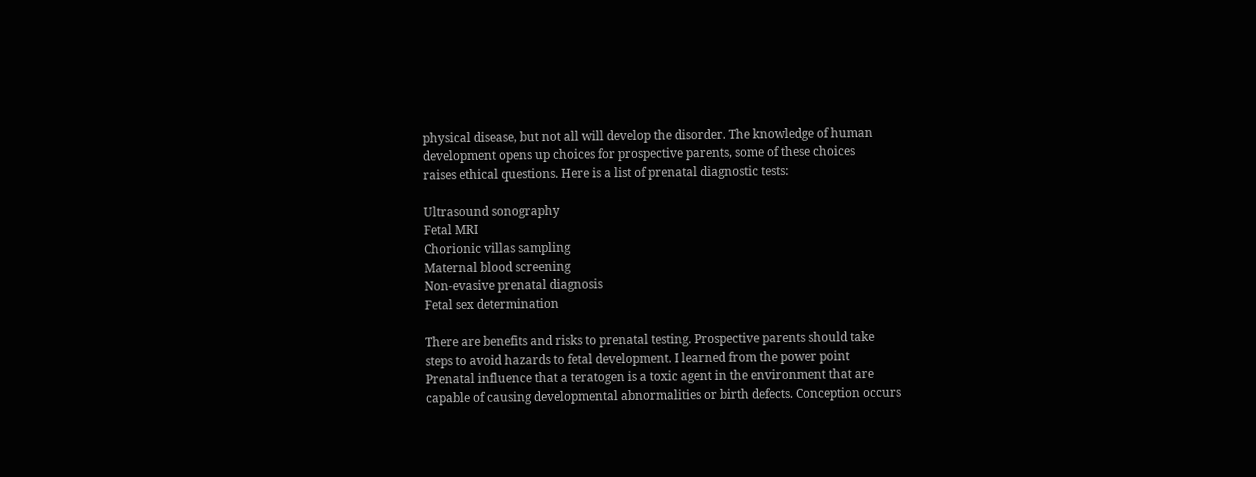physical disease, but not all will develop the disorder. The knowledge of human
development opens up choices for prospective parents, some of these choices
raises ethical questions. Here is a list of prenatal diagnostic tests:

Ultrasound sonography
Fetal MRI
Chorionic villas sampling
Maternal blood screening
Non-evasive prenatal diagnosis
Fetal sex determination

There are benefits and risks to prenatal testing. Prospective parents should take
steps to avoid hazards to fetal development. I learned from the power point
Prenatal influence that a teratogen is a toxic agent in the environment that are
capable of causing developmental abnormalities or birth defects. Conception occurs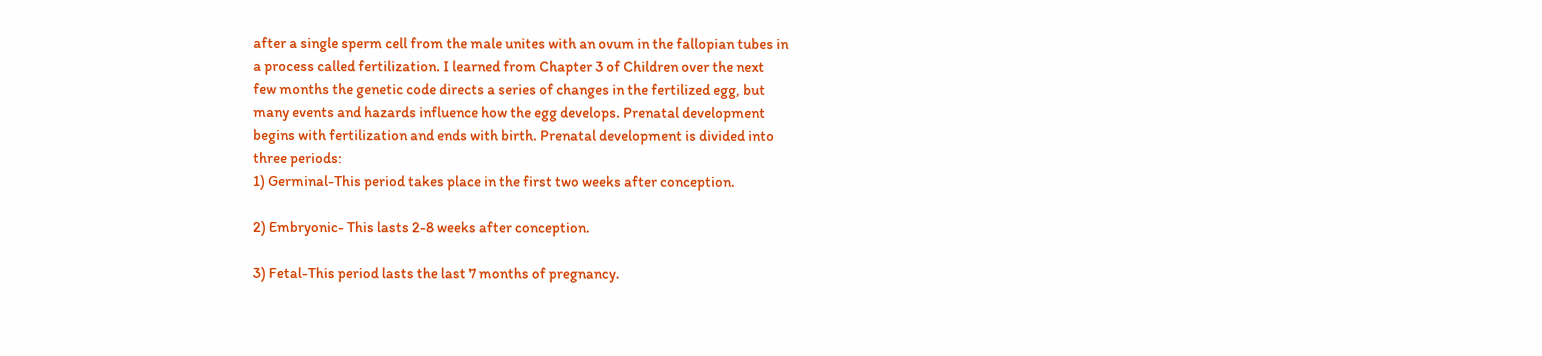after a single sperm cell from the male unites with an ovum in the fallopian tubes in
a process called fertilization. I learned from Chapter 3 of Children over the next
few months the genetic code directs a series of changes in the fertilized egg, but
many events and hazards influence how the egg develops. Prenatal development
begins with fertilization and ends with birth. Prenatal development is divided into
three periods:
1) Germinal-This period takes place in the first two weeks after conception.

2) Embryonic- This lasts 2-8 weeks after conception.

3) Fetal-This period lasts the last 7 months of pregnancy.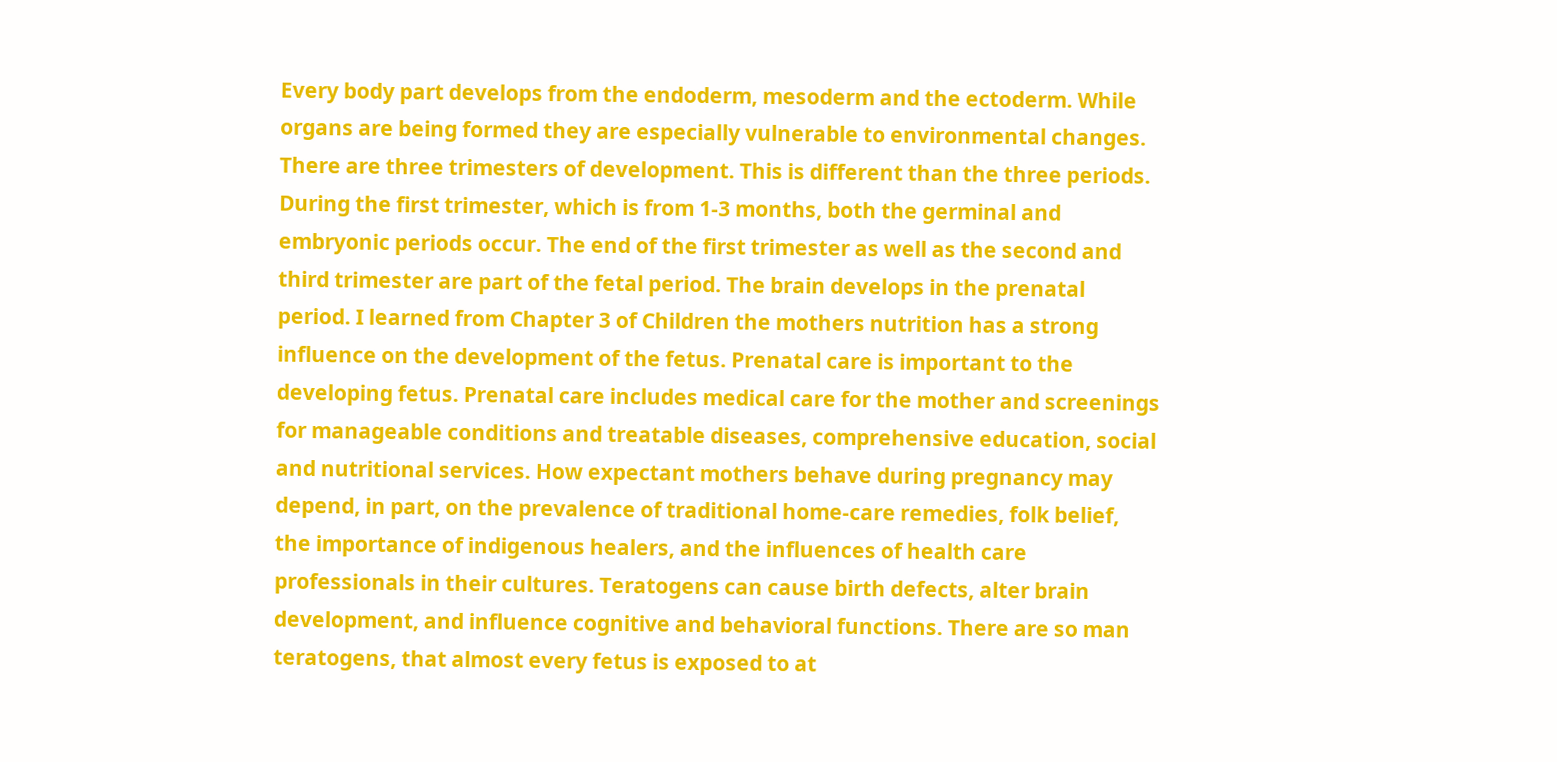Every body part develops from the endoderm, mesoderm and the ectoderm. While
organs are being formed they are especially vulnerable to environmental changes.
There are three trimesters of development. This is different than the three periods.
During the first trimester, which is from 1-3 months, both the germinal and
embryonic periods occur. The end of the first trimester as well as the second and
third trimester are part of the fetal period. The brain develops in the prenatal
period. I learned from Chapter 3 of Children the mothers nutrition has a strong
influence on the development of the fetus. Prenatal care is important to the
developing fetus. Prenatal care includes medical care for the mother and screenings
for manageable conditions and treatable diseases, comprehensive education, social
and nutritional services. How expectant mothers behave during pregnancy may
depend, in part, on the prevalence of traditional home-care remedies, folk belief,
the importance of indigenous healers, and the influences of health care
professionals in their cultures. Teratogens can cause birth defects, alter brain
development, and influence cognitive and behavioral functions. There are so man
teratogens, that almost every fetus is exposed to at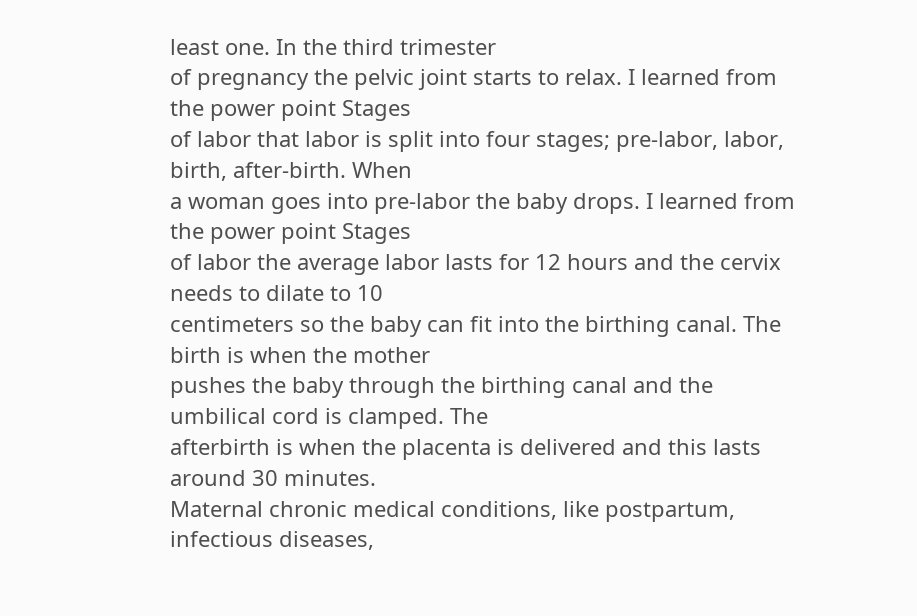least one. In the third trimester
of pregnancy the pelvic joint starts to relax. I learned from the power point Stages
of labor that labor is split into four stages; pre-labor, labor, birth, after-birth. When
a woman goes into pre-labor the baby drops. I learned from the power point Stages
of labor the average labor lasts for 12 hours and the cervix needs to dilate to 10
centimeters so the baby can fit into the birthing canal. The birth is when the mother
pushes the baby through the birthing canal and the umbilical cord is clamped. The
afterbirth is when the placenta is delivered and this lasts around 30 minutes.
Maternal chronic medical conditions, like postpartum, infectious diseases,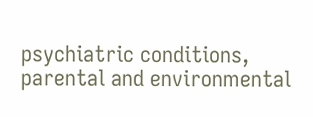psychiatric conditions, parental and environmental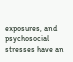exposures, and psychosocial
stresses have an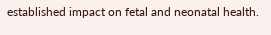established impact on fetal and neonatal health.